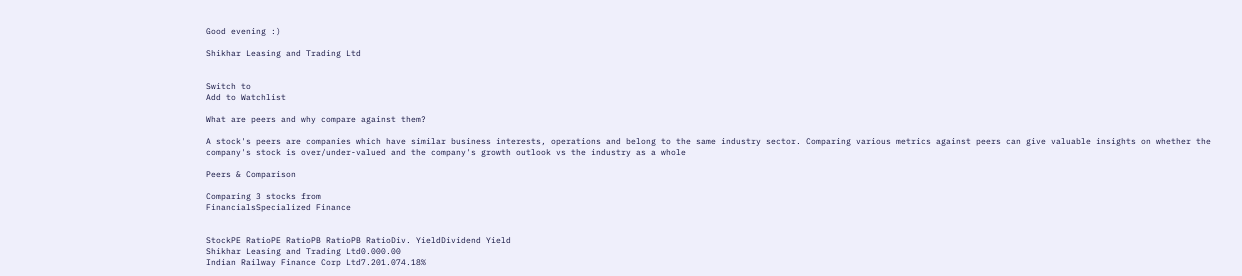Good evening :)

Shikhar Leasing and Trading Ltd


Switch to
Add to Watchlist

What are peers and why compare against them?

A stock's peers are companies which have similar business interests, operations and belong to the same industry sector. Comparing various metrics against peers can give valuable insights on whether the company's stock is over/under-valued and the company's growth outlook vs the industry as a whole

Peers & Comparison

Comparing 3 stocks from
FinancialsSpecialized Finance


StockPE RatioPE RatioPB RatioPB RatioDiv. YieldDividend Yield
Shikhar Leasing and Trading Ltd0.000.00
Indian Railway Finance Corp Ltd7.201.074.18%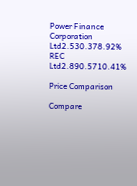Power Finance Corporation Ltd2.530.378.92%
REC Ltd2.890.5710.41%

Price Comparison

Compare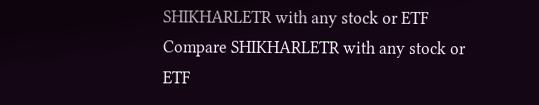SHIKHARLETR with any stock or ETF
Compare SHIKHARLETR with any stock or ETF